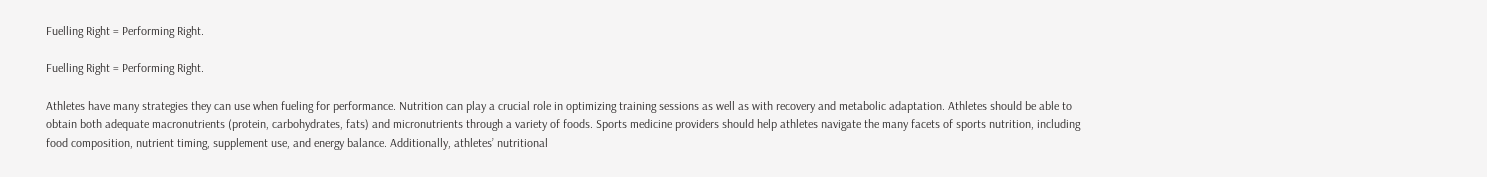Fuelling Right = Performing Right.

Fuelling Right = Performing Right.

Athletes have many strategies they can use when fueling for performance. Nutrition can play a crucial role in optimizing training sessions as well as with recovery and metabolic adaptation. Athletes should be able to obtain both adequate macronutrients (protein, carbohydrates, fats) and micronutrients through a variety of foods. Sports medicine providers should help athletes navigate the many facets of sports nutrition, including food composition, nutrient timing, supplement use, and energy balance. Additionally, athletes’ nutritional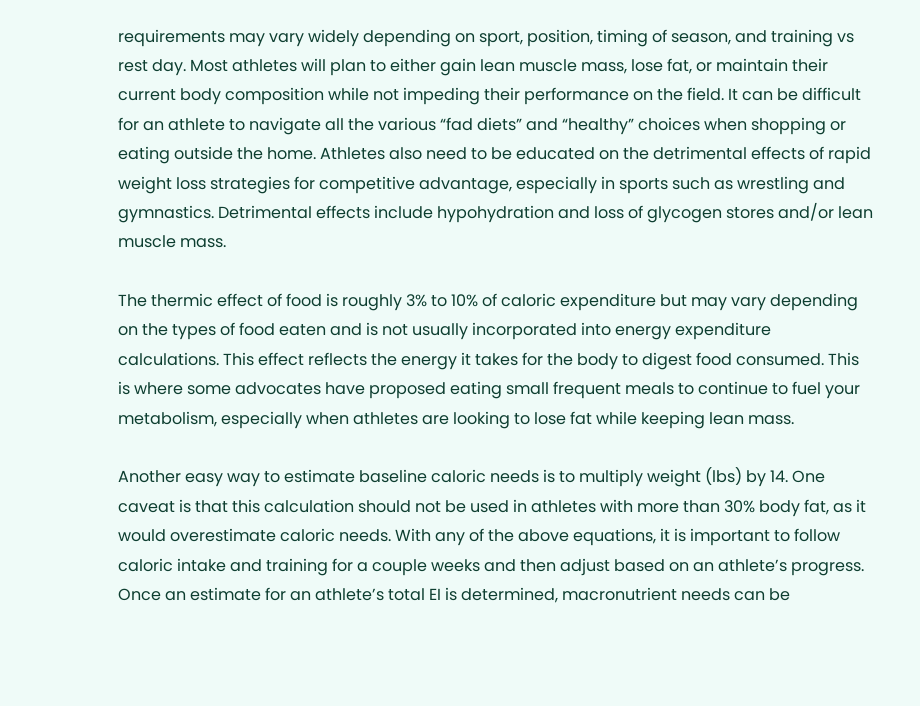requirements may vary widely depending on sport, position, timing of season, and training vs rest day. Most athletes will plan to either gain lean muscle mass, lose fat, or maintain their current body composition while not impeding their performance on the field. It can be difficult for an athlete to navigate all the various “fad diets” and “healthy” choices when shopping or eating outside the home. Athletes also need to be educated on the detrimental effects of rapid weight loss strategies for competitive advantage, especially in sports such as wrestling and gymnastics. Detrimental effects include hypohydration and loss of glycogen stores and/or lean muscle mass.

The thermic effect of food is roughly 3% to 10% of caloric expenditure but may vary depending on the types of food eaten and is not usually incorporated into energy expenditure calculations. This effect reflects the energy it takes for the body to digest food consumed. This is where some advocates have proposed eating small frequent meals to continue to fuel your metabolism, especially when athletes are looking to lose fat while keeping lean mass.

Another easy way to estimate baseline caloric needs is to multiply weight (lbs) by 14. One caveat is that this calculation should not be used in athletes with more than 30% body fat, as it would overestimate caloric needs. With any of the above equations, it is important to follow caloric intake and training for a couple weeks and then adjust based on an athlete’s progress. Once an estimate for an athlete’s total EI is determined, macronutrient needs can be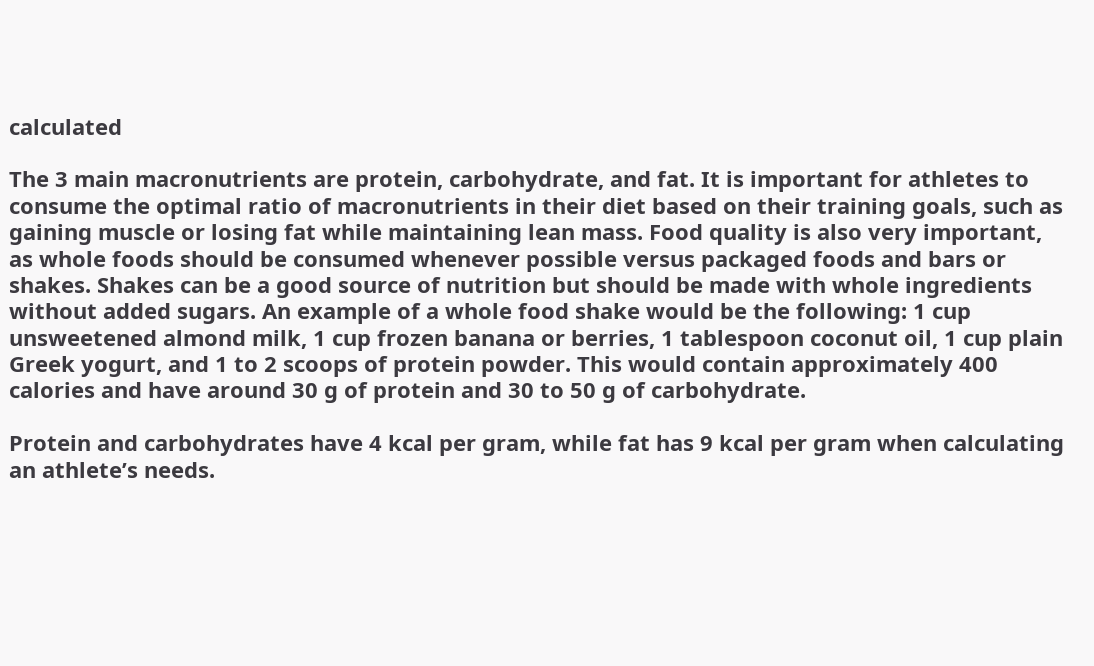calculated

The 3 main macronutrients are protein, carbohydrate, and fat. It is important for athletes to consume the optimal ratio of macronutrients in their diet based on their training goals, such as gaining muscle or losing fat while maintaining lean mass. Food quality is also very important, as whole foods should be consumed whenever possible versus packaged foods and bars or shakes. Shakes can be a good source of nutrition but should be made with whole ingredients without added sugars. An example of a whole food shake would be the following: 1 cup unsweetened almond milk, 1 cup frozen banana or berries, 1 tablespoon coconut oil, 1 cup plain Greek yogurt, and 1 to 2 scoops of protein powder. This would contain approximately 400 calories and have around 30 g of protein and 30 to 50 g of carbohydrate.

Protein and carbohydrates have 4 kcal per gram, while fat has 9 kcal per gram when calculating an athlete’s needs.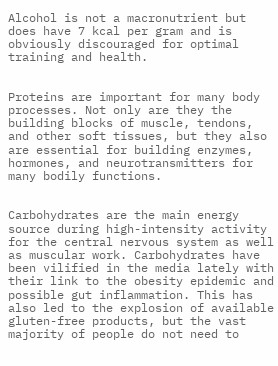Alcohol is not a macronutrient but does have 7 kcal per gram and is obviously discouraged for optimal training and health.


Proteins are important for many body processes. Not only are they the building blocks of muscle, tendons, and other soft tissues, but they also are essential for building enzymes, hormones, and neurotransmitters for many bodily functions.


Carbohydrates are the main energy source during high-intensity activity for the central nervous system as well as muscular work. Carbohydrates have been vilified in the media lately with their link to the obesity epidemic and possible gut inflammation. This has also led to the explosion of available gluten-free products, but the vast majority of people do not need to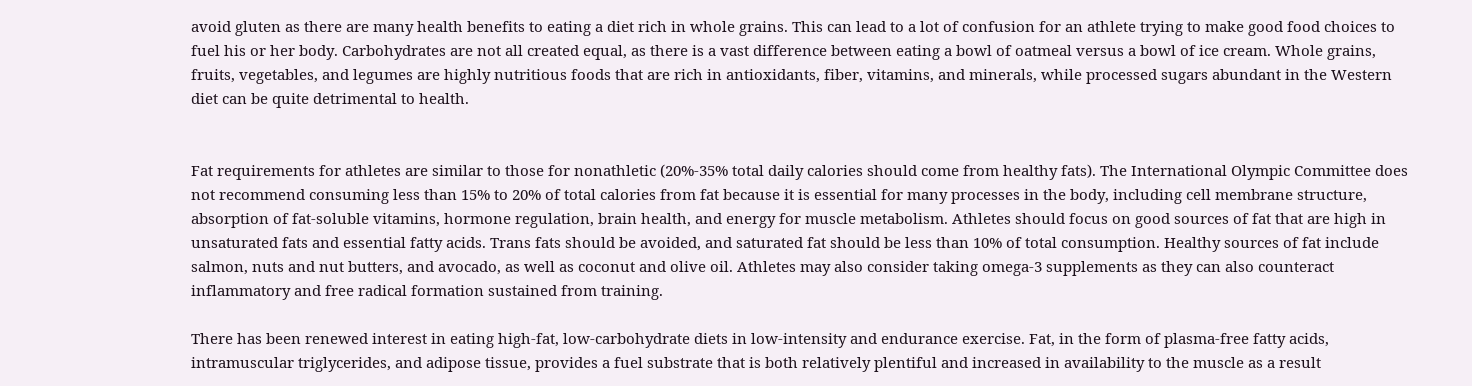avoid gluten as there are many health benefits to eating a diet rich in whole grains. This can lead to a lot of confusion for an athlete trying to make good food choices to fuel his or her body. Carbohydrates are not all created equal, as there is a vast difference between eating a bowl of oatmeal versus a bowl of ice cream. Whole grains, fruits, vegetables, and legumes are highly nutritious foods that are rich in antioxidants, fiber, vitamins, and minerals, while processed sugars abundant in the Western diet can be quite detrimental to health.


Fat requirements for athletes are similar to those for nonathletic (20%-35% total daily calories should come from healthy fats). The International Olympic Committee does not recommend consuming less than 15% to 20% of total calories from fat because it is essential for many processes in the body, including cell membrane structure, absorption of fat-soluble vitamins, hormone regulation, brain health, and energy for muscle metabolism. Athletes should focus on good sources of fat that are high in unsaturated fats and essential fatty acids. Trans fats should be avoided, and saturated fat should be less than 10% of total consumption. Healthy sources of fat include salmon, nuts and nut butters, and avocado, as well as coconut and olive oil. Athletes may also consider taking omega-3 supplements as they can also counteract inflammatory and free radical formation sustained from training.

There has been renewed interest in eating high-fat, low-carbohydrate diets in low-intensity and endurance exercise. Fat, in the form of plasma-free fatty acids, intramuscular triglycerides, and adipose tissue, provides a fuel substrate that is both relatively plentiful and increased in availability to the muscle as a result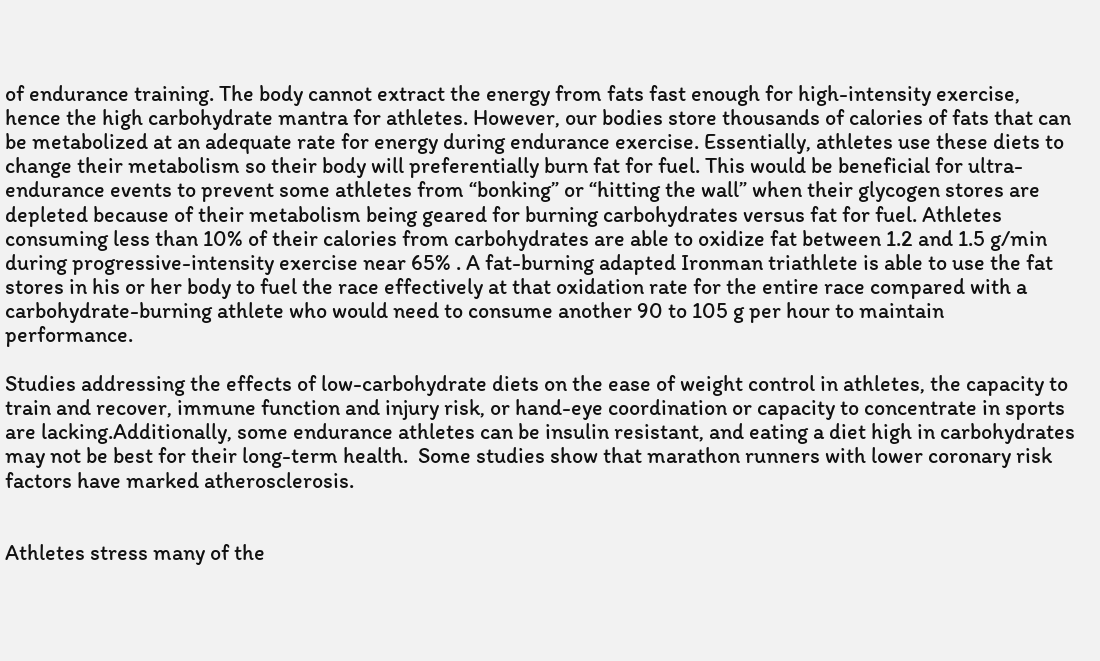of endurance training. The body cannot extract the energy from fats fast enough for high-intensity exercise, hence the high carbohydrate mantra for athletes. However, our bodies store thousands of calories of fats that can be metabolized at an adequate rate for energy during endurance exercise. Essentially, athletes use these diets to change their metabolism so their body will preferentially burn fat for fuel. This would be beneficial for ultra-endurance events to prevent some athletes from “bonking” or “hitting the wall” when their glycogen stores are depleted because of their metabolism being geared for burning carbohydrates versus fat for fuel. Athletes consuming less than 10% of their calories from carbohydrates are able to oxidize fat between 1.2 and 1.5 g/min during progressive-intensity exercise near 65% . A fat-burning adapted Ironman triathlete is able to use the fat stores in his or her body to fuel the race effectively at that oxidation rate for the entire race compared with a carbohydrate-burning athlete who would need to consume another 90 to 105 g per hour to maintain performance.

Studies addressing the effects of low-carbohydrate diets on the ease of weight control in athletes, the capacity to train and recover, immune function and injury risk, or hand-eye coordination or capacity to concentrate in sports are lacking.Additionally, some endurance athletes can be insulin resistant, and eating a diet high in carbohydrates may not be best for their long-term health.  Some studies show that marathon runners with lower coronary risk factors have marked atherosclerosis.


Athletes stress many of the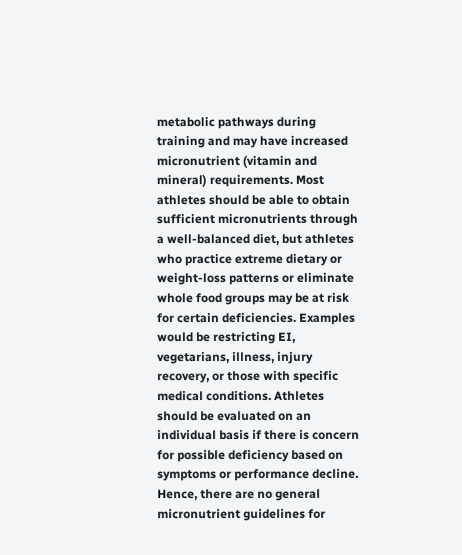metabolic pathways during training and may have increased micronutrient (vitamin and mineral) requirements. Most athletes should be able to obtain sufficient micronutrients through a well-balanced diet, but athletes who practice extreme dietary or weight-loss patterns or eliminate whole food groups may be at risk for certain deficiencies. Examples would be restricting EI, vegetarians, illness, injury recovery, or those with specific medical conditions. Athletes should be evaluated on an individual basis if there is concern for possible deficiency based on symptoms or performance decline. Hence, there are no general micronutrient guidelines for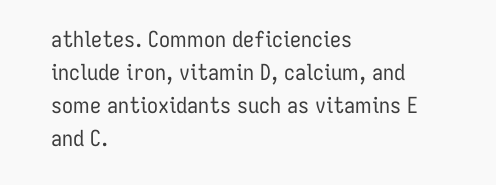athletes. Common deficiencies include iron, vitamin D, calcium, and some antioxidants such as vitamins E and C.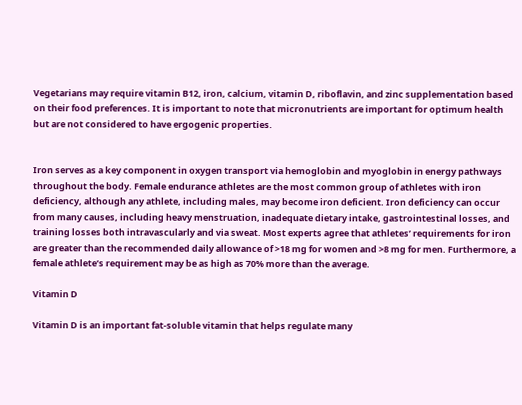Vegetarians may require vitamin B12, iron, calcium, vitamin D, riboflavin, and zinc supplementation based on their food preferences. It is important to note that micronutrients are important for optimum health but are not considered to have ergogenic properties.


Iron serves as a key component in oxygen transport via hemoglobin and myoglobin in energy pathways throughout the body. Female endurance athletes are the most common group of athletes with iron deficiency, although any athlete, including males, may become iron deficient. Iron deficiency can occur from many causes, including heavy menstruation, inadequate dietary intake, gastrointestinal losses, and training losses both intravascularly and via sweat. Most experts agree that athletes’ requirements for iron are greater than the recommended daily allowance of >18 mg for women and >8 mg for men. Furthermore, a female athlete’s requirement may be as high as 70% more than the average.

Vitamin D

Vitamin D is an important fat-soluble vitamin that helps regulate many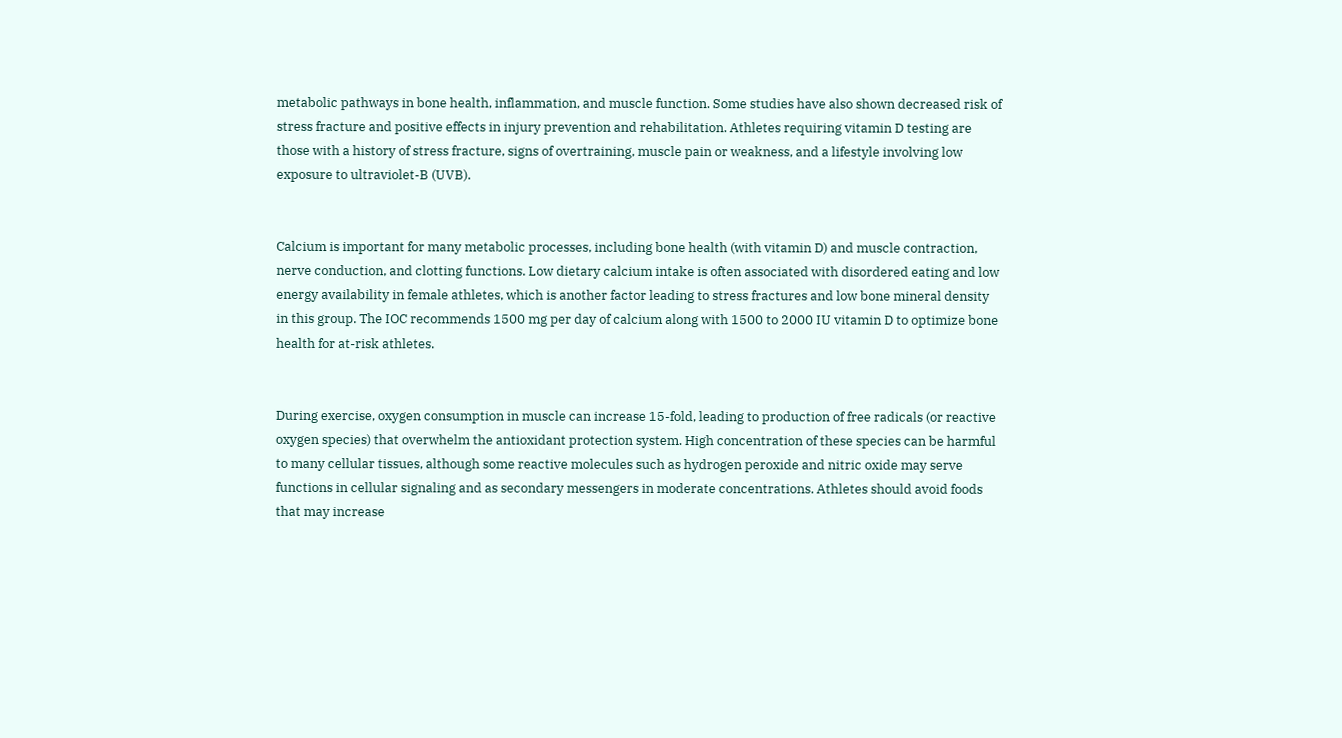metabolic pathways in bone health, inflammation, and muscle function. Some studies have also shown decreased risk of stress fracture and positive effects in injury prevention and rehabilitation. Athletes requiring vitamin D testing are those with a history of stress fracture, signs of overtraining, muscle pain or weakness, and a lifestyle involving low exposure to ultraviolet-B (UVB).


Calcium is important for many metabolic processes, including bone health (with vitamin D) and muscle contraction, nerve conduction, and clotting functions. Low dietary calcium intake is often associated with disordered eating and low energy availability in female athletes, which is another factor leading to stress fractures and low bone mineral density in this group. The IOC recommends 1500 mg per day of calcium along with 1500 to 2000 IU vitamin D to optimize bone health for at-risk athletes.


During exercise, oxygen consumption in muscle can increase 15-fold, leading to production of free radicals (or reactive oxygen species) that overwhelm the antioxidant protection system. High concentration of these species can be harmful to many cellular tissues, although some reactive molecules such as hydrogen peroxide and nitric oxide may serve functions in cellular signaling and as secondary messengers in moderate concentrations. Athletes should avoid foods that may increase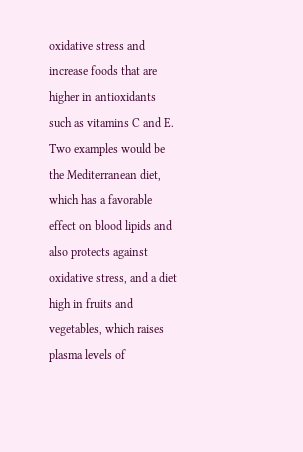oxidative stress and increase foods that are higher in antioxidants such as vitamins C and E. Two examples would be the Mediterranean diet, which has a favorable effect on blood lipids and also protects against oxidative stress, and a diet high in fruits and vegetables, which raises plasma levels of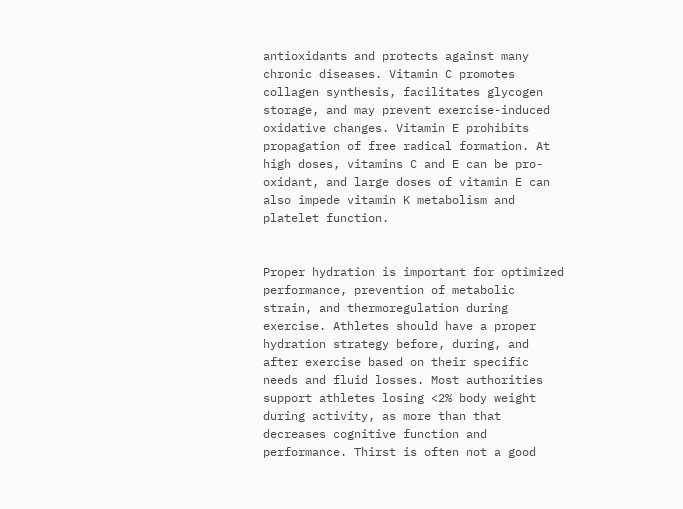antioxidants and protects against many chronic diseases. Vitamin C promotes collagen synthesis, facilitates glycogen storage, and may prevent exercise-induced oxidative changes. Vitamin E prohibits propagation of free radical formation. At high doses, vitamins C and E can be pro-oxidant, and large doses of vitamin E can also impede vitamin K metabolism and platelet function.


Proper hydration is important for optimized performance, prevention of metabolic strain, and thermoregulation during exercise. Athletes should have a proper hydration strategy before, during, and after exercise based on their specific needs and fluid losses. Most authorities support athletes losing <2% body weight during activity, as more than that decreases cognitive function and performance. Thirst is often not a good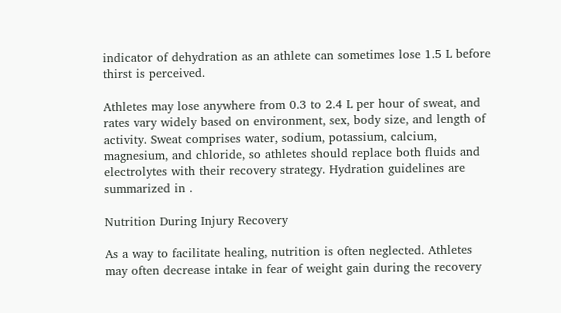indicator of dehydration as an athlete can sometimes lose 1.5 L before thirst is perceived.

Athletes may lose anywhere from 0.3 to 2.4 L per hour of sweat, and rates vary widely based on environment, sex, body size, and length of activity. Sweat comprises water, sodium, potassium, calcium, magnesium, and chloride, so athletes should replace both fluids and electrolytes with their recovery strategy. Hydration guidelines are summarized in .

Nutrition During Injury Recovery

As a way to facilitate healing, nutrition is often neglected. Athletes may often decrease intake in fear of weight gain during the recovery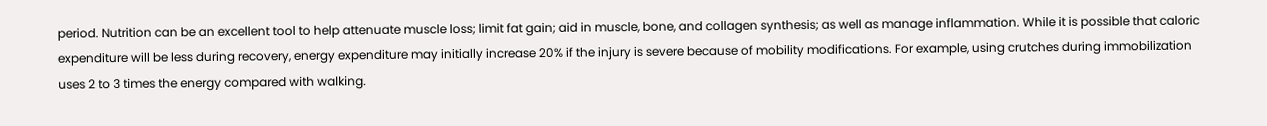period. Nutrition can be an excellent tool to help attenuate muscle loss; limit fat gain; aid in muscle, bone, and collagen synthesis; as well as manage inflammation. While it is possible that caloric expenditure will be less during recovery, energy expenditure may initially increase 20% if the injury is severe because of mobility modifications. For example, using crutches during immobilization uses 2 to 3 times the energy compared with walking.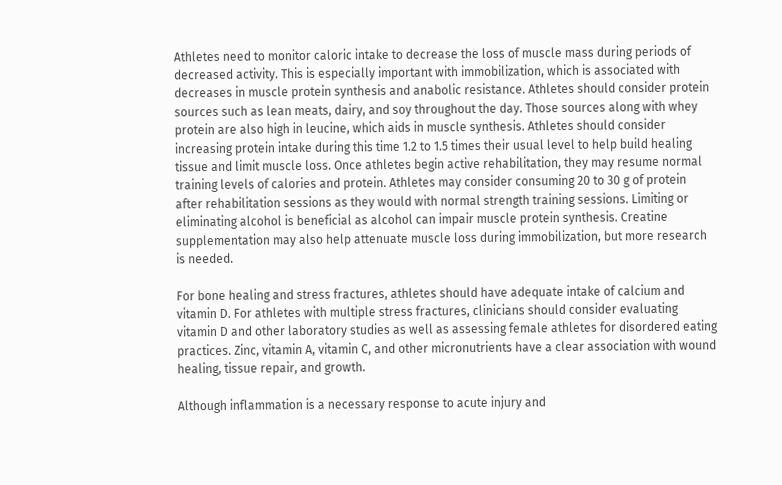Athletes need to monitor caloric intake to decrease the loss of muscle mass during periods of decreased activity. This is especially important with immobilization, which is associated with decreases in muscle protein synthesis and anabolic resistance. Athletes should consider protein sources such as lean meats, dairy, and soy throughout the day. Those sources along with whey protein are also high in leucine, which aids in muscle synthesis. Athletes should consider increasing protein intake during this time 1.2 to 1.5 times their usual level to help build healing tissue and limit muscle loss. Once athletes begin active rehabilitation, they may resume normal training levels of calories and protein. Athletes may consider consuming 20 to 30 g of protein after rehabilitation sessions as they would with normal strength training sessions. Limiting or eliminating alcohol is beneficial as alcohol can impair muscle protein synthesis. Creatine supplementation may also help attenuate muscle loss during immobilization, but more research is needed.

For bone healing and stress fractures, athletes should have adequate intake of calcium and vitamin D. For athletes with multiple stress fractures, clinicians should consider evaluating vitamin D and other laboratory studies as well as assessing female athletes for disordered eating practices. Zinc, vitamin A, vitamin C, and other micronutrients have a clear association with wound healing, tissue repair, and growth.

Although inflammation is a necessary response to acute injury and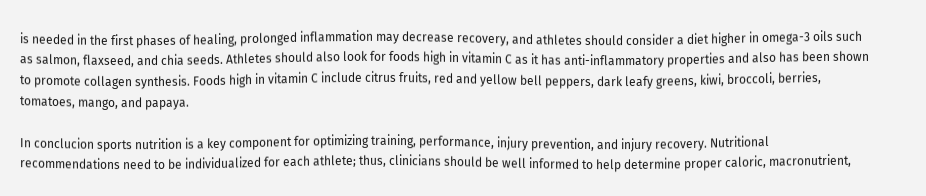is needed in the first phases of healing, prolonged inflammation may decrease recovery, and athletes should consider a diet higher in omega-3 oils such as salmon, flaxseed, and chia seeds. Athletes should also look for foods high in vitamin C as it has anti-inflammatory properties and also has been shown to promote collagen synthesis. Foods high in vitamin C include citrus fruits, red and yellow bell peppers, dark leafy greens, kiwi, broccoli, berries, tomatoes, mango, and papaya.

In conclucion sports nutrition is a key component for optimizing training, performance, injury prevention, and injury recovery. Nutritional recommendations need to be individualized for each athlete; thus, clinicians should be well informed to help determine proper caloric, macronutrient,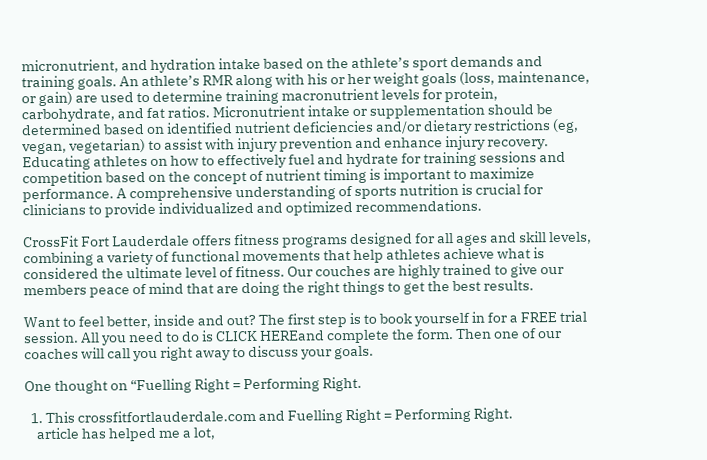micronutrient, and hydration intake based on the athlete’s sport demands and training goals. An athlete’s RMR along with his or her weight goals (loss, maintenance, or gain) are used to determine training macronutrient levels for protein, carbohydrate, and fat ratios. Micronutrient intake or supplementation should be determined based on identified nutrient deficiencies and/or dietary restrictions (eg, vegan, vegetarian) to assist with injury prevention and enhance injury recovery. Educating athletes on how to effectively fuel and hydrate for training sessions and competition based on the concept of nutrient timing is important to maximize performance. A comprehensive understanding of sports nutrition is crucial for clinicians to provide individualized and optimized recommendations.

CrossFit Fort Lauderdale offers fitness programs designed for all ages and skill levels, combining a variety of functional movements that help athletes achieve what is considered the ultimate level of fitness. Our couches are highly trained to give our members peace of mind that are doing the right things to get the best results.

Want to feel better, inside and out? The first step is to book yourself in for a FREE trial session. All you need to do is CLICK HEREand complete the form. Then one of our coaches will call you right away to discuss your goals.

One thought on “Fuelling Right = Performing Right.

  1. This crossfitfortlauderdale.com and Fuelling Right = Performing Right.
    article has helped me a lot,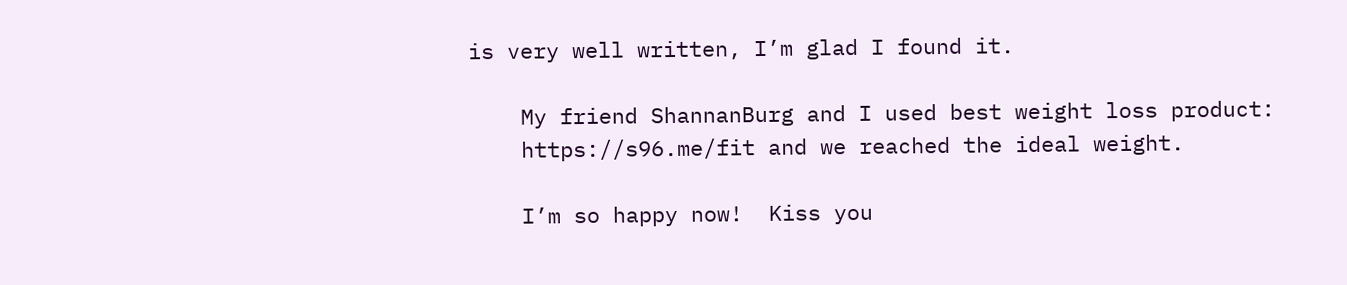is very well written, I’m glad I found it.

    My friend ShannanBurg and I used best weight loss product:
    https://s96.me/fit and we reached the ideal weight.

    I’m so happy now!  Kiss you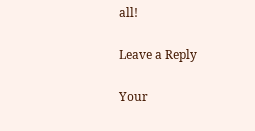all!

Leave a Reply

Your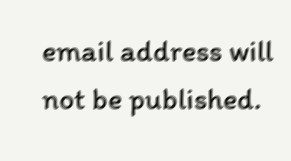email address will not be published.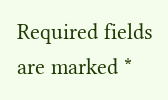Required fields are marked *